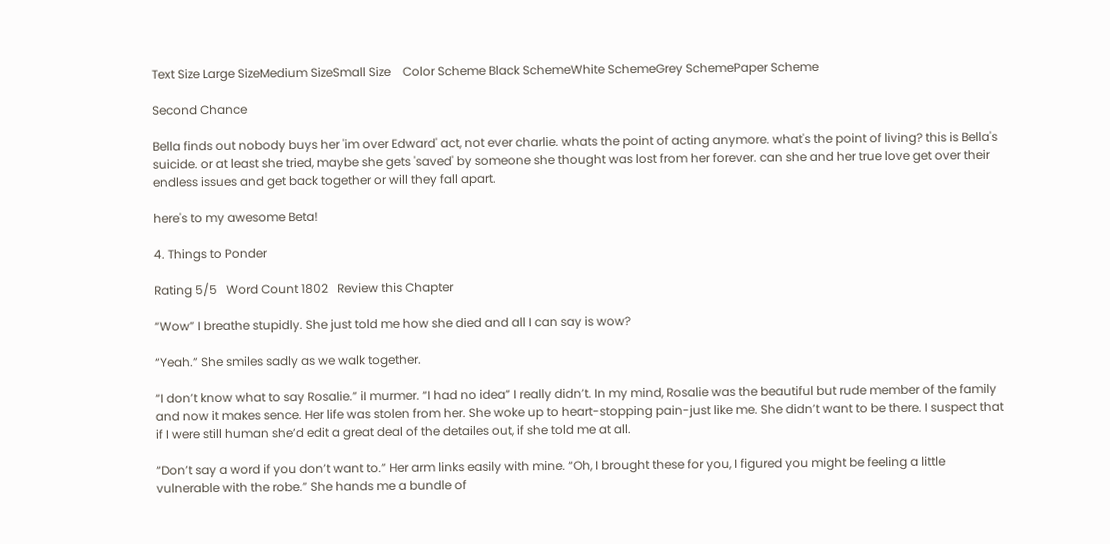Text Size Large SizeMedium SizeSmall Size    Color Scheme Black SchemeWhite SchemeGrey SchemePaper Scheme

Second Chance

Bella finds out nobody buys her 'im over Edward' act, not ever charlie. whats the point of acting anymore. what's the point of living? this is Bella's suicide. or at least she tried, maybe she gets 'saved' by someone she thought was lost from her forever. can she and her true love get over their endless issues and get back together or will they fall apart.

here's to my awesome Beta!

4. Things to Ponder

Rating 5/5   Word Count 1802   Review this Chapter

“Wow” I breathe stupidly. She just told me how she died and all I can say is wow?

“Yeah.” She smiles sadly as we walk together.

“I don’t know what to say Rosalie.” iI murmer. “I had no idea” I really didn’t. In my mind, Rosalie was the beautiful but rude member of the family and now it makes sence. Her life was stolen from her. She woke up to heart-stopping pain-just like me. She didn’t want to be there. I suspect that if I were still human she’d edit a great deal of the detailes out, if she told me at all.

“Don’t say a word if you don’t want to.” Her arm links easily with mine. “Oh, I brought these for you, I figured you might be feeling a little vulnerable with the robe.” She hands me a bundle of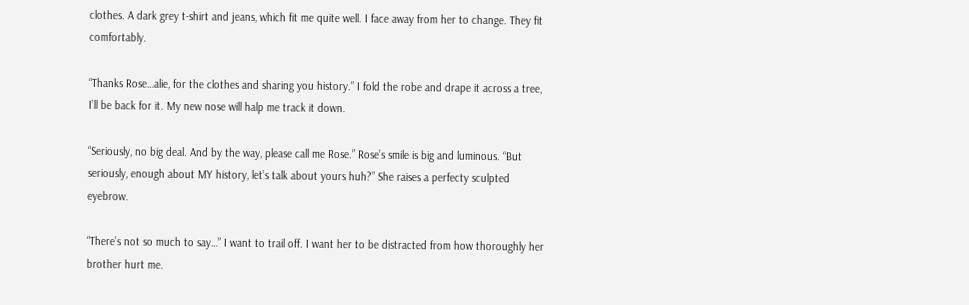clothes. A dark grey t-shirt and jeans, which fit me quite well. I face away from her to change. They fit comfortably.

“Thanks Rose…alie, for the clothes and sharing you history.” I fold the robe and drape it across a tree, I’ll be back for it. My new nose will halp me track it down.

“Seriously, no big deal. And by the way, please call me Rose.” Rose’s smile is big and luminous. “But seriously, enough about MY history, let’s talk about yours huh?” She raises a perfecty sculpted eyebrow.

“There’s not so much to say…” I want to trail off. I want her to be distracted from how thoroughly her brother hurt me.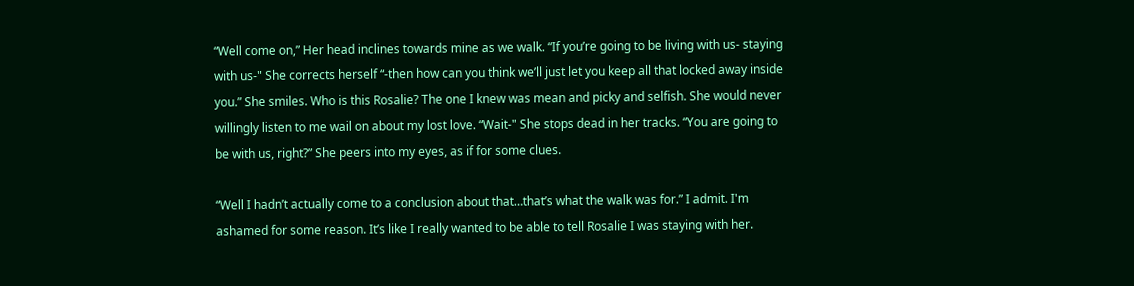“Well come on,” Her head inclines towards mine as we walk. “If you’re going to be living with us- staying with us-" She corrects herself “-then how can you think we’ll just let you keep all that locked away inside you.” She smiles. Who is this Rosalie? The one I knew was mean and picky and selfish. She would never willingly listen to me wail on about my lost love. “Wait-" She stops dead in her tracks. “You are going to be with us, right?” She peers into my eyes, as if for some clues.

“Well I hadn’t actually come to a conclusion about that…that’s what the walk was for.” I admit. I'm ashamed for some reason. It’s like I really wanted to be able to tell Rosalie I was staying with her.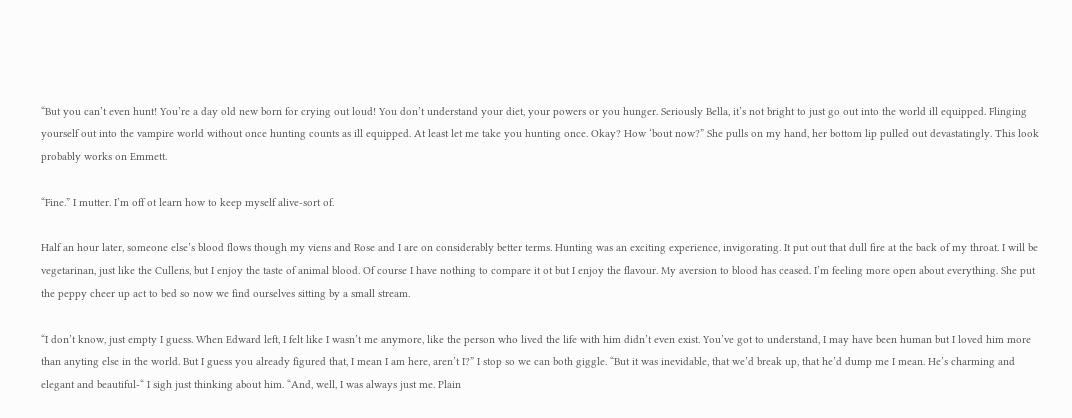“But you can’t even hunt! You’re a day old new born for crying out loud! You don’t understand your diet, your powers or you hunger. Seriously Bella, it’s not bright to just go out into the world ill equipped. Flinging yourself out into the vampire world without once hunting counts as ill equipped. At least let me take you hunting once. Okay? How ‘bout now?” She pulls on my hand, her bottom lip pulled out devastatingly. This look probably works on Emmett.

“Fine.” I mutter. I’m off ot learn how to keep myself alive-sort of.

Half an hour later, someone else’s blood flows though my viens and Rose and I are on considerably better terms. Hunting was an exciting experience, invigorating. It put out that dull fire at the back of my throat. I will be vegetarinan, just like the Cullens, but I enjoy the taste of animal blood. Of course I have nothing to compare it ot but I enjoy the flavour. My aversion to blood has ceased. I’m feeling more open about everything. She put the peppy cheer up act to bed so now we find ourselves sitting by a small stream.

“I don’t know, just empty I guess. When Edward left, I felt like I wasn’t me anymore, like the person who lived the life with him didn’t even exist. You’ve got to understand, I may have been human but I loved him more than anyting else in the world. But I guess you already figured that, I mean I am here, aren’t I?” I stop so we can both giggle. “But it was inevidable, that we’d break up, that he’d dump me I mean. He’s charming and elegant and beautiful-“ I sigh just thinking about him. “And, well, I was always just me. Plain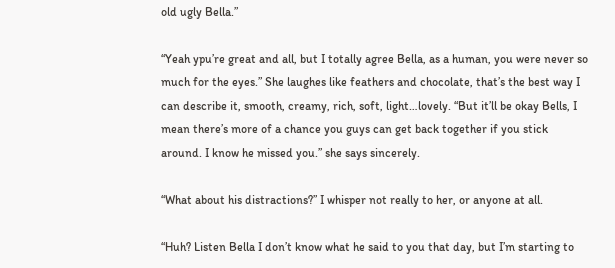old ugly Bella.”

“Yeah ypu’re great and all, but I totally agree Bella, as a human, you were never so much for the eyes.” She laughes like feathers and chocolate, that’s the best way I can describe it, smooth, creamy, rich, soft, light…lovely. “But it’ll be okay Bells, I mean there’s more of a chance you guys can get back together if you stick around. I know he missed you.” she says sincerely.

“What about his distractions?” I whisper not really to her, or anyone at all.

“Huh? Listen Bella I don’t know what he said to you that day, but I’m starting to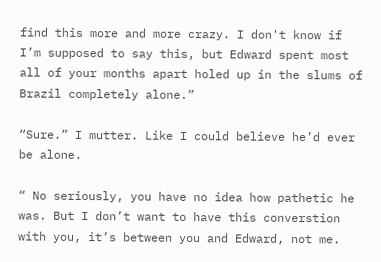find this more and more crazy. I don't know if I’m supposed to say this, but Edward spent most all of your months apart holed up in the slums of Brazil completely alone.”

“Sure.” I mutter. Like I could believe he’d ever be alone.

“ No seriously, you have no idea how pathetic he was. But I don’t want to have this converstion with you, it’s between you and Edward, not me.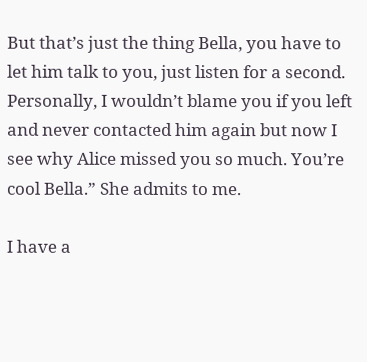But that’s just the thing Bella, you have to let him talk to you, just listen for a second. Personally, I wouldn’t blame you if you left and never contacted him again but now I see why Alice missed you so much. You’re cool Bella.” She admits to me.

I have a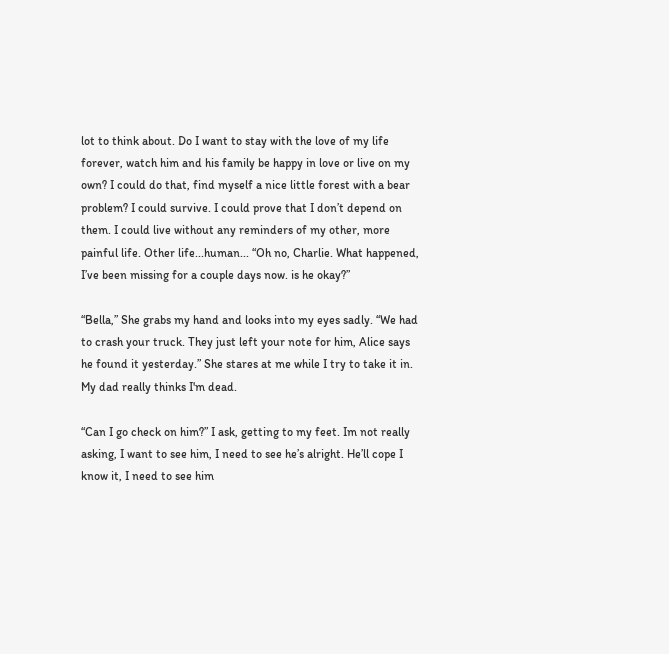lot to think about. Do I want to stay with the love of my life forever, watch him and his family be happy in love or live on my own? I could do that, find myself a nice little forest with a bear problem? I could survive. I could prove that I don’t depend on them. I could live without any reminders of my other, more painful life. Other life...human... “Oh no, Charlie. What happened, I’ve been missing for a couple days now. is he okay?”

“Bella,” She grabs my hand and looks into my eyes sadly. “We had to crash your truck. They just left your note for him, Alice says he found it yesterday.” She stares at me while I try to take it in. My dad really thinks I'm dead.

“Can I go check on him?” I ask, getting to my feet. Im not really asking, I want to see him, I need to see he’s alright. He’ll cope I know it, I need to see him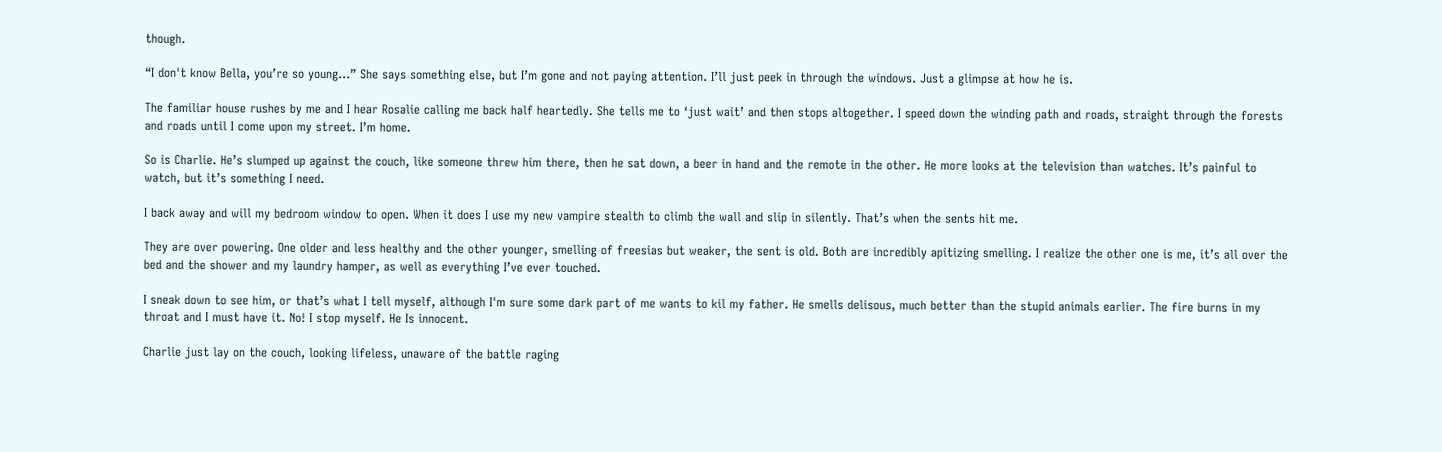though.

“I don't know Bella, you’re so young…” She says something else, but I’m gone and not paying attention. I’ll just peek in through the windows. Just a glimpse at how he is.

The familiar house rushes by me and I hear Rosalie calling me back half heartedly. She tells me to ‘just wait’ and then stops altogether. I speed down the winding path and roads, straight through the forests and roads until I come upon my street. I’m home.

So is Charlie. He’s slumped up against the couch, like someone threw him there, then he sat down, a beer in hand and the remote in the other. He more looks at the television than watches. It’s painful to watch, but it’s something I need.

I back away and will my bedroom window to open. When it does I use my new vampire stealth to climb the wall and slip in silently. That’s when the sents hit me.

They are over powering. One older and less healthy and the other younger, smelling of freesias but weaker, the sent is old. Both are incredibly apitizing smelling. I realize the other one is me, it’s all over the bed and the shower and my laundry hamper, as well as everything I’ve ever touched.

I sneak down to see him, or that’s what I tell myself, although I'm sure some dark part of me wants to kil my father. He smells delisous, much better than the stupid animals earlier. The fire burns in my throat and I must have it. No! I stop myself. He Is innocent.

Charlie just lay on the couch, looking lifeless, unaware of the battle raging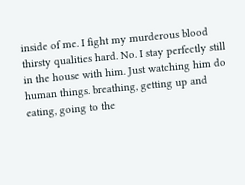inside of me. I fight my murderous blood thirsty qualities hard. No. I stay perfectly still in the house with him. Just watching him do human things. breathing, getting up and eating, going to the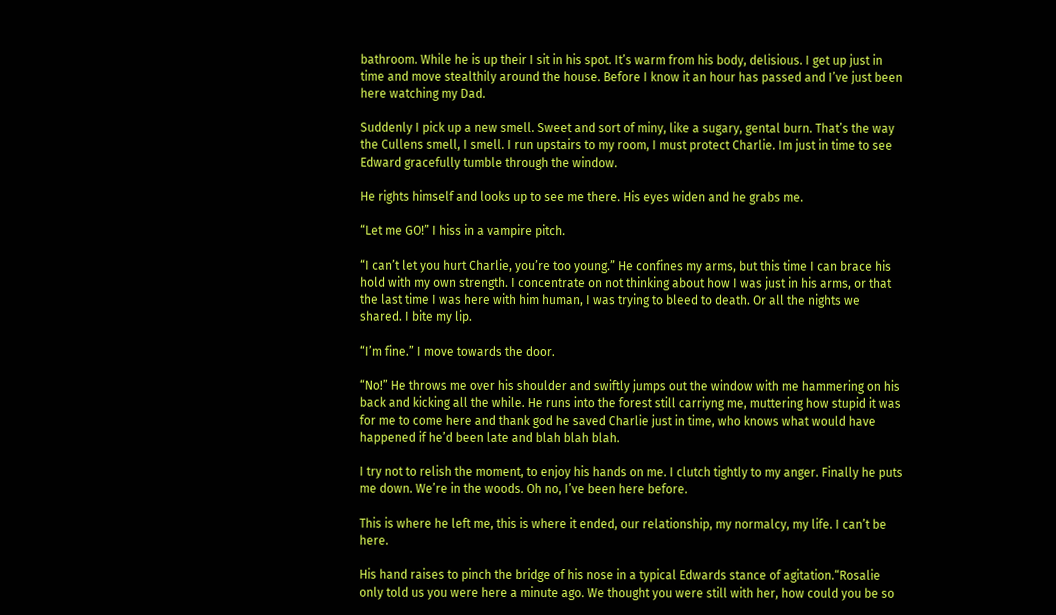bathroom. While he is up their I sit in his spot. It’s warm from his body, delisious. I get up just in time and move stealthily around the house. Before I know it an hour has passed and I’ve just been here watching my Dad.

Suddenly I pick up a new smell. Sweet and sort of miny, like a sugary, gental burn. That’s the way the Cullens smell, I smell. I run upstairs to my room, I must protect Charlie. Im just in time to see Edward gracefully tumble through the window.

He rights himself and looks up to see me there. His eyes widen and he grabs me.

“Let me GO!” I hiss in a vampire pitch.

“I can’t let you hurt Charlie, you’re too young.” He confines my arms, but this time I can brace his hold with my own strength. I concentrate on not thinking about how I was just in his arms, or that the last time I was here with him human, I was trying to bleed to death. Or all the nights we shared. I bite my lip.

“I’m fine.” I move towards the door.

“No!” He throws me over his shoulder and swiftly jumps out the window with me hammering on his back and kicking all the while. He runs into the forest still carriyng me, muttering how stupid it was for me to come here and thank god he saved Charlie just in time, who knows what would have happened if he’d been late and blah blah blah.

I try not to relish the moment, to enjoy his hands on me. I clutch tightly to my anger. Finally he puts me down. We’re in the woods. Oh no, I’ve been here before.

This is where he left me, this is where it ended, our relationship, my normalcy, my life. I can’t be here.

His hand raises to pinch the bridge of his nose in a typical Edwards stance of agitation.“Rosalie only told us you were here a minute ago. We thought you were still with her, how could you be so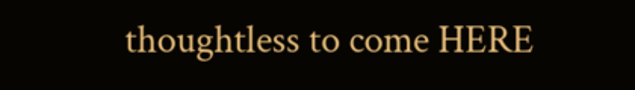thoughtless to come HERE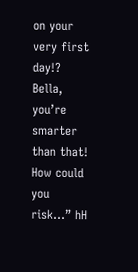on your very first day!? Bella, you’re smarter than that! How could you risk…” hH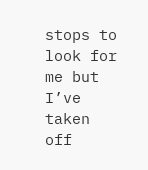stops to look for me but I’ve taken off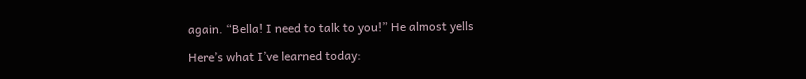again. “Bella! I need to talk to you!” He almost yells

Here’s what I’ve learned today: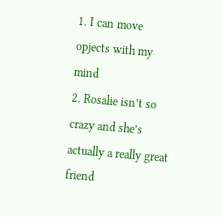1. I can move opjects with my mind
2. Rosalie isn’t so crazy and she’s actually a really great friend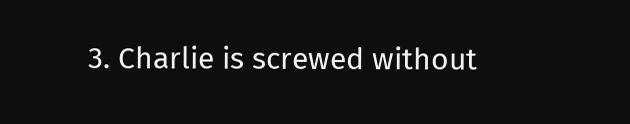3. Charlie is screwed without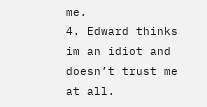me.
4. Edward thinks im an idiot and doesn’t trust me at all.